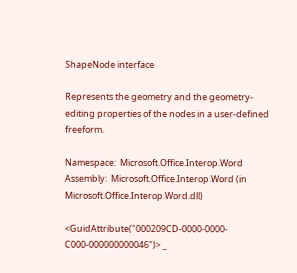ShapeNode interface

Represents the geometry and the geometry-editing properties of the nodes in a user-defined freeform.

Namespace:  Microsoft.Office.Interop.Word
Assembly:  Microsoft.Office.Interop.Word (in Microsoft.Office.Interop.Word.dll)

<GuidAttribute("000209CD-0000-0000-C000-000000000046")> _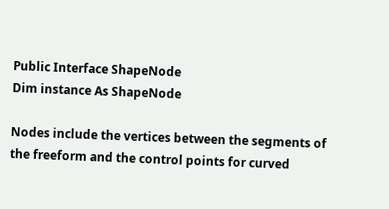Public Interface ShapeNode
Dim instance As ShapeNode

Nodes include the vertices between the segments of the freeform and the control points for curved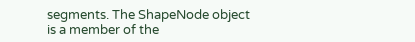segments. The ShapeNode object is a member of the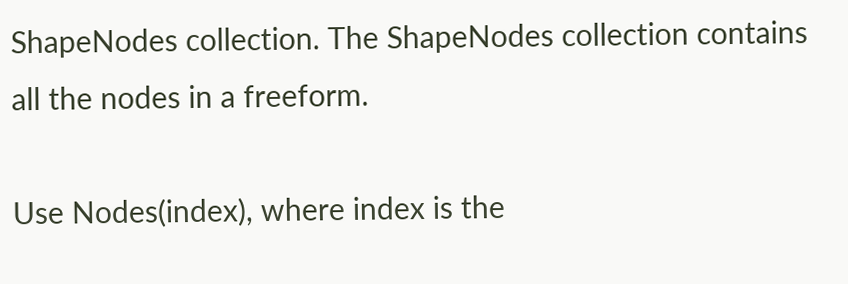ShapeNodes collection. The ShapeNodes collection contains all the nodes in a freeform.

Use Nodes(index), where index is the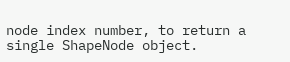node index number, to return a single ShapeNode object.